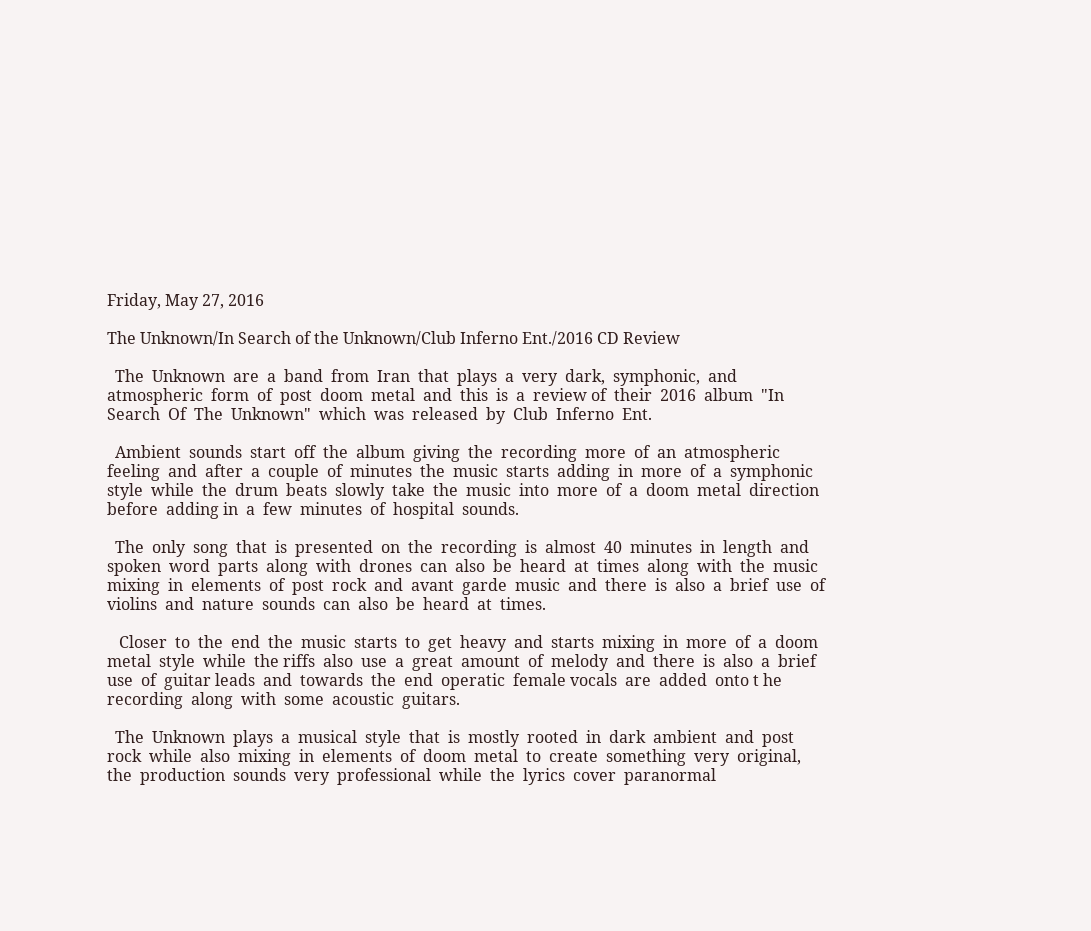Friday, May 27, 2016

The Unknown/In Search of the Unknown/Club Inferno Ent./2016 CD Review

  The  Unknown  are  a  band  from  Iran  that  plays  a  very  dark,  symphonic,  and  atmospheric  form  of  post  doom  metal  and  this  is  a  review of  their  2016  album  "In  Search  Of  The  Unknown"  which  was  released  by  Club  Inferno  Ent.

  Ambient  sounds  start  off  the  album  giving  the  recording  more  of  an  atmospheric  feeling  and  after  a  couple  of  minutes  the  music  starts  adding  in  more  of  a  symphonic  style  while  the  drum  beats  slowly  take  the  music  into  more  of  a  doom  metal  direction  before  adding in  a  few  minutes  of  hospital  sounds.

  The  only  song  that  is  presented  on  the  recording  is  almost  40  minutes  in  length  and  spoken  word  parts  along  with  drones  can  also  be  heard  at  times  along  with  the  music  mixing  in  elements  of  post  rock  and  avant  garde  music  and  there  is  also  a  brief  use  of  violins  and  nature  sounds  can  also  be  heard  at  times.

   Closer  to  the  end  the  music  starts  to  get  heavy  and  starts  mixing  in  more  of  a  doom  metal  style  while  the riffs  also  use  a  great  amount  of  melody  and  there  is  also  a  brief  use  of  guitar leads  and  towards  the  end  operatic  female vocals  are  added  onto t he  recording  along  with  some  acoustic  guitars.

  The  Unknown  plays  a  musical  style  that  is  mostly  rooted  in  dark  ambient  and  post  rock  while  also  mixing  in  elements  of  doom  metal  to  create  something  very  original,  the  production  sounds  very  professional  while  the  lyrics  cover  paranormal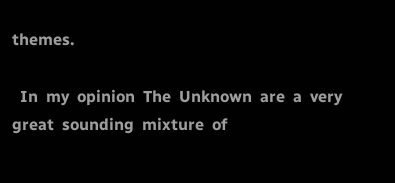themes.

  In  my  opinion  The  Unknown  are  a  very  great  sounding  mixture  of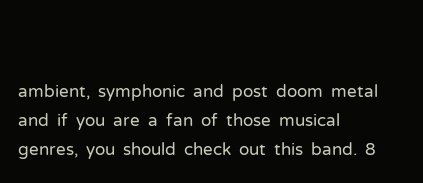ambient,  symphonic  and  post  doom  metal  and  if  you  are  a  fan  of  those  musical  genres,  you  should  check  out  this  band.  8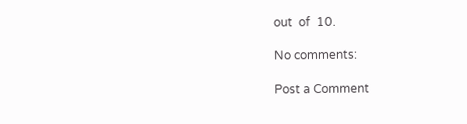out  of  10.

No comments:

Post a Comment